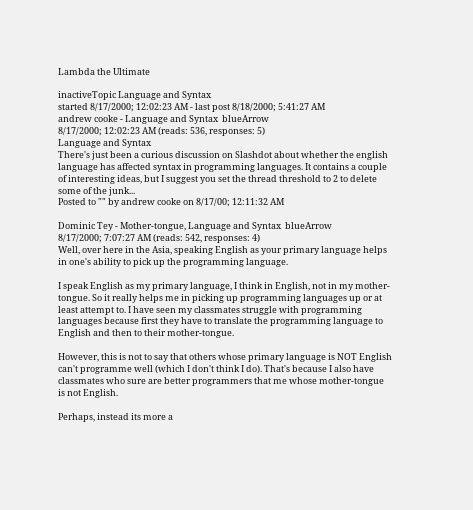Lambda the Ultimate

inactiveTopic Language and Syntax
started 8/17/2000; 12:02:23 AM - last post 8/18/2000; 5:41:27 AM
andrew cooke - Language and Syntax  blueArrow
8/17/2000; 12:02:23 AM (reads: 536, responses: 5)
Language and Syntax
There's just been a curious discussion on Slashdot about whether the english language has affected syntax in programming languages. It contains a couple of interesting ideas, but I suggest you set the thread threshold to 2 to delete some of the junk...
Posted to "" by andrew cooke on 8/17/00; 12:11:32 AM

Dominic Tey - Mother-tongue, Language and Syntax  blueArrow
8/17/2000; 7:07:27 AM (reads: 542, responses: 4)
Well, over here in the Asia, speaking English as your primary language helps in one's ability to pick up the programming language.

I speak English as my primary language, I think in English, not in my mother-tongue. So it really helps me in picking up programming languages up or at least attempt to. I have seen my classmates struggle with programming languages because first they have to translate the programming language to English and then to their mother-tongue.

However, this is not to say that others whose primary language is NOT English can't programme well (which I don't think I do). That's because I also have classmates who sure are better programmers that me whose mother-tongue is not English.

Perhaps, instead its more a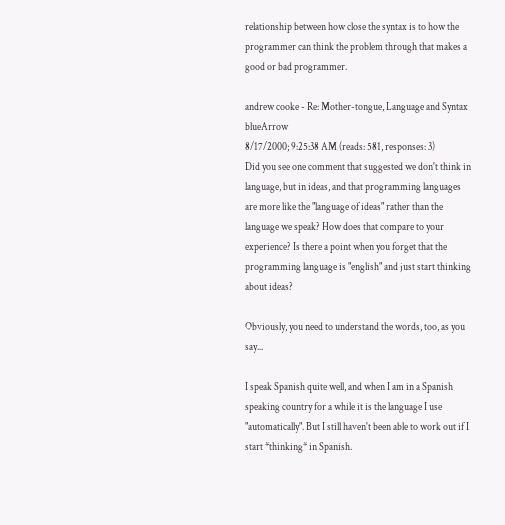relationship between how close the syntax is to how the programmer can think the problem through that makes a good or bad programmer.

andrew cooke - Re: Mother-tongue, Language and Syntax  blueArrow
8/17/2000; 9:25:38 AM (reads: 581, responses: 3)
Did you see one comment that suggested we don't think in language, but in ideas, and that programming languages are more like the "language of ideas" rather than the language we speak? How does that compare to your experience? Is there a point when you forget that the programming language is "english" and just start thinking about ideas?

Obviously, you need to understand the words, too, as you say...

I speak Spanish quite well, and when I am in a Spanish speaking country for a while it is the language I use "automatically". But I still haven't been able to work out if I start *thinking* in Spanish.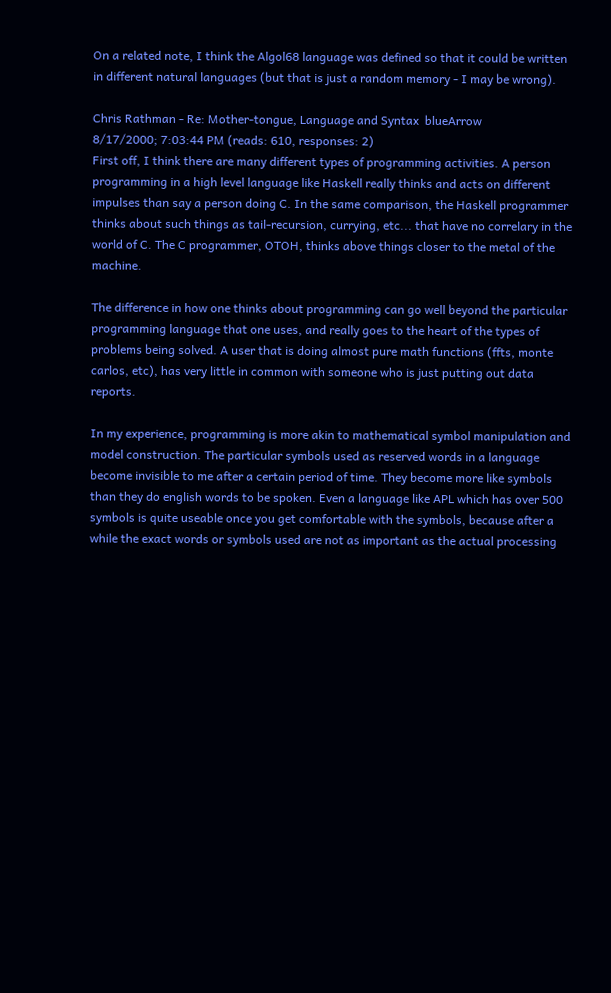On a related note, I think the Algol68 language was defined so that it could be written in different natural languages (but that is just a random memory - I may be wrong).

Chris Rathman - Re: Mother-tongue, Language and Syntax  blueArrow
8/17/2000; 7:03:44 PM (reads: 610, responses: 2)
First off, I think there are many different types of programming activities. A person programming in a high level language like Haskell really thinks and acts on different impulses than say a person doing C. In the same comparison, the Haskell programmer thinks about such things as tail-recursion, currying, etc... that have no correlary in the world of C. The C programmer, OTOH, thinks above things closer to the metal of the machine.

The difference in how one thinks about programming can go well beyond the particular programming language that one uses, and really goes to the heart of the types of problems being solved. A user that is doing almost pure math functions (ffts, monte carlos, etc), has very little in common with someone who is just putting out data reports.

In my experience, programming is more akin to mathematical symbol manipulation and model construction. The particular symbols used as reserved words in a language become invisible to me after a certain period of time. They become more like symbols than they do english words to be spoken. Even a language like APL which has over 500 symbols is quite useable once you get comfortable with the symbols, because after a while the exact words or symbols used are not as important as the actual processing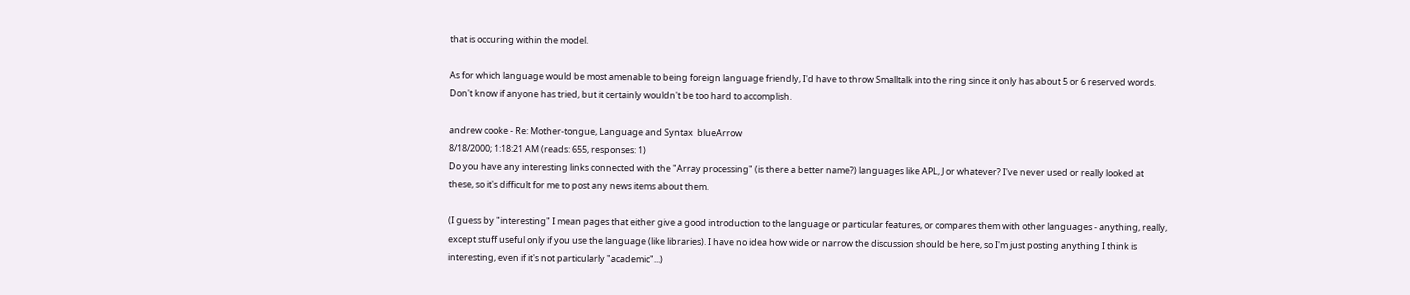that is occuring within the model.

As for which language would be most amenable to being foreign language friendly, I'd have to throw Smalltalk into the ring since it only has about 5 or 6 reserved words. Don't know if anyone has tried, but it certainly wouldn't be too hard to accomplish.

andrew cooke - Re: Mother-tongue, Language and Syntax  blueArrow
8/18/2000; 1:18:21 AM (reads: 655, responses: 1)
Do you have any interesting links connected with the "Array processing" (is there a better name?) languages like APL, J or whatever? I've never used or really looked at these, so it's difficult for me to post any news items about them.

(I guess by "interesting" I mean pages that either give a good introduction to the language or particular features, or compares them with other languages - anything, really, except stuff useful only if you use the language (like libraries). I have no idea how wide or narrow the discussion should be here, so I'm just posting anything I think is interesting, even if it's not particularly "academic"...)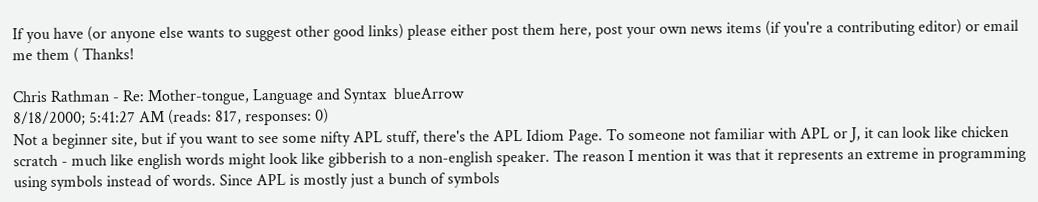If you have (or anyone else wants to suggest other good links) please either post them here, post your own news items (if you're a contributing editor) or email me them ( Thanks!

Chris Rathman - Re: Mother-tongue, Language and Syntax  blueArrow
8/18/2000; 5:41:27 AM (reads: 817, responses: 0)
Not a beginner site, but if you want to see some nifty APL stuff, there's the APL Idiom Page. To someone not familiar with APL or J, it can look like chicken scratch - much like english words might look like gibberish to a non-english speaker. The reason I mention it was that it represents an extreme in programming using symbols instead of words. Since APL is mostly just a bunch of symbols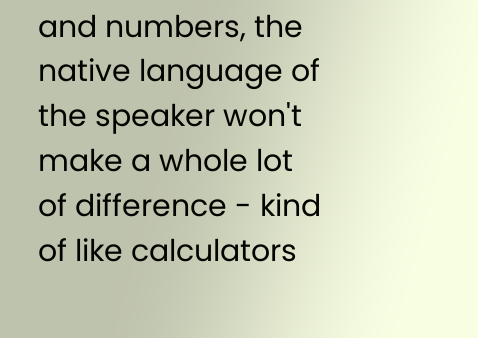and numbers, the native language of the speaker won't make a whole lot of difference - kind of like calculators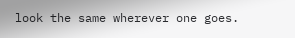look the same wherever one goes.